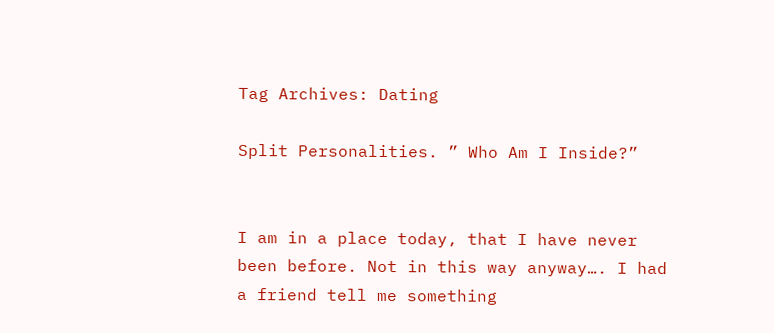Tag Archives: Dating

Split Personalities. ” Who Am I Inside?”


I am in a place today, that I have never been before. Not in this way anyway…. I had a friend tell me something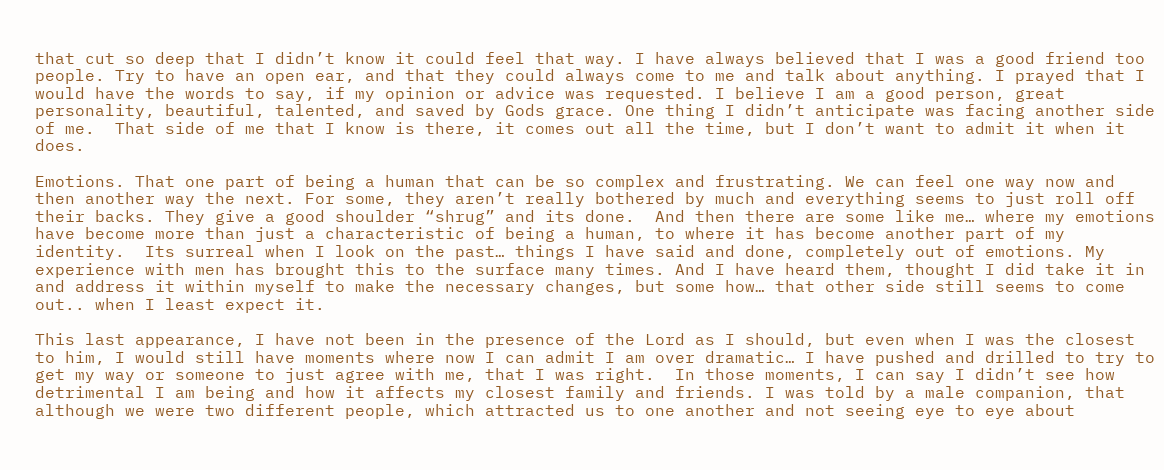that cut so deep that I didn’t know it could feel that way. I have always believed that I was a good friend too people. Try to have an open ear, and that they could always come to me and talk about anything. I prayed that I would have the words to say, if my opinion or advice was requested. I believe I am a good person, great personality, beautiful, talented, and saved by Gods grace. One thing I didn’t anticipate was facing another side of me.  That side of me that I know is there, it comes out all the time, but I don’t want to admit it when it does.

Emotions. That one part of being a human that can be so complex and frustrating. We can feel one way now and then another way the next. For some, they aren’t really bothered by much and everything seems to just roll off their backs. They give a good shoulder “shrug” and its done.  And then there are some like me… where my emotions have become more than just a characteristic of being a human, to where it has become another part of my identity.  Its surreal when I look on the past… things I have said and done, completely out of emotions. My experience with men has brought this to the surface many times. And I have heard them, thought I did take it in and address it within myself to make the necessary changes, but some how… that other side still seems to come out.. when I least expect it.

This last appearance, I have not been in the presence of the Lord as I should, but even when I was the closest to him, I would still have moments where now I can admit I am over dramatic… I have pushed and drilled to try to get my way or someone to just agree with me, that I was right.  In those moments, I can say I didn’t see how detrimental I am being and how it affects my closest family and friends. I was told by a male companion, that although we were two different people, which attracted us to one another and not seeing eye to eye about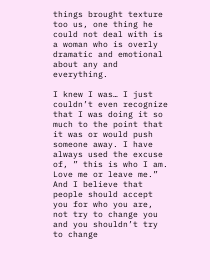things brought texture too us, one thing he could not deal with is a woman who is overly dramatic and emotional about any and everything.

I knew I was… I just couldn’t even recognize that I was doing it so much to the point that it was or would push someone away. I have always used the excuse of, ” this is who I am. Love me or leave me.”  And I believe that people should accept you for who you are, not try to change you and you shouldn’t try to change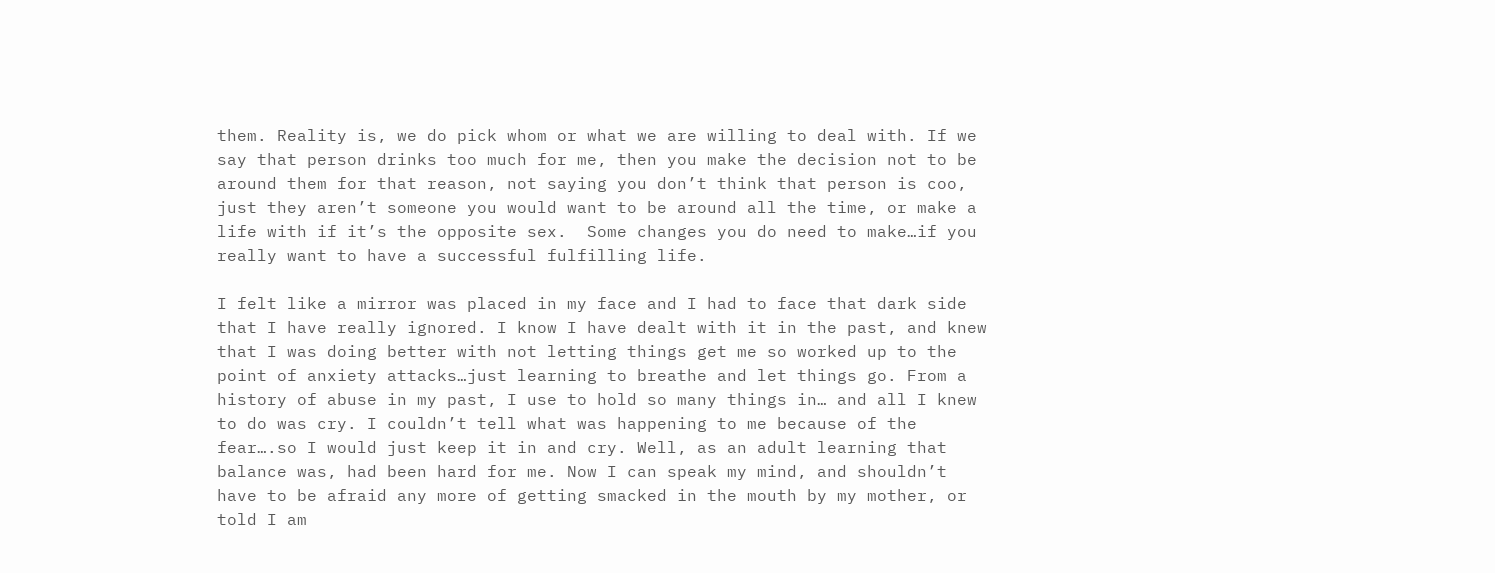them. Reality is, we do pick whom or what we are willing to deal with. If we say that person drinks too much for me, then you make the decision not to be around them for that reason, not saying you don’t think that person is coo, just they aren’t someone you would want to be around all the time, or make a life with if it’s the opposite sex.  Some changes you do need to make…if you really want to have a successful fulfilling life.

I felt like a mirror was placed in my face and I had to face that dark side that I have really ignored. I know I have dealt with it in the past, and knew that I was doing better with not letting things get me so worked up to the point of anxiety attacks…just learning to breathe and let things go. From a history of abuse in my past, I use to hold so many things in… and all I knew to do was cry. I couldn’t tell what was happening to me because of the fear….so I would just keep it in and cry. Well, as an adult learning that balance was, had been hard for me. Now I can speak my mind, and shouldn’t have to be afraid any more of getting smacked in the mouth by my mother, or told I am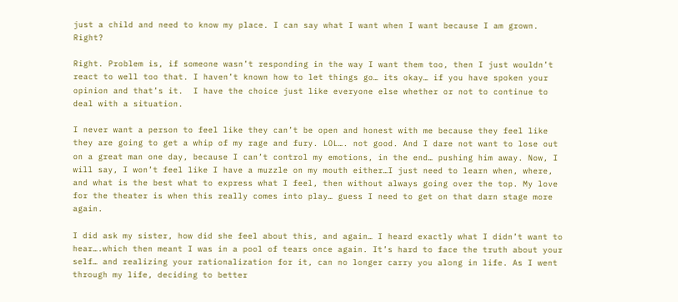just a child and need to know my place. I can say what I want when I want because I am grown. Right?

Right. Problem is, if someone wasn’t responding in the way I want them too, then I just wouldn’t react to well too that. I haven’t known how to let things go… its okay… if you have spoken your opinion and that’s it.  I have the choice just like everyone else whether or not to continue to deal with a situation.

I never want a person to feel like they can’t be open and honest with me because they feel like they are going to get a whip of my rage and fury. LOL…. not good. And I dare not want to lose out on a great man one day, because I can’t control my emotions, in the end… pushing him away. Now, I will say, I won’t feel like I have a muzzle on my mouth either…I just need to learn when, where, and what is the best what to express what I feel, then without always going over the top. My love for the theater is when this really comes into play… guess I need to get on that darn stage more again.

I did ask my sister, how did she feel about this, and again… I heard exactly what I didn’t want to hear….which then meant I was in a pool of tears once again. It’s hard to face the truth about your self… and realizing your rationalization for it, can no longer carry you along in life. As I went through my life, deciding to better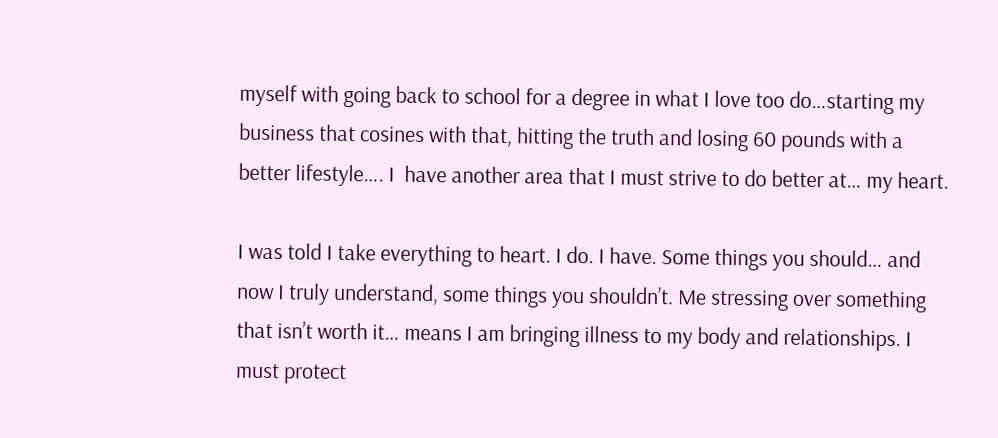myself with going back to school for a degree in what I love too do…starting my business that cosines with that, hitting the truth and losing 60 pounds with a better lifestyle…. I  have another area that I must strive to do better at… my heart.

I was told I take everything to heart. I do. I have. Some things you should… and now I truly understand, some things you shouldn’t. Me stressing over something that isn’t worth it… means I am bringing illness to my body and relationships. I must protect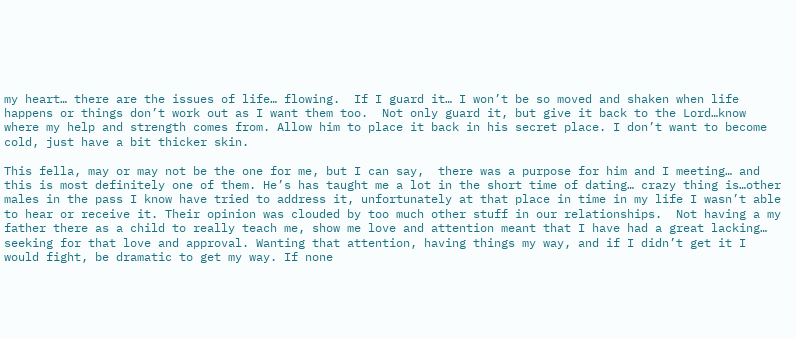my heart… there are the issues of life… flowing.  If I guard it… I won’t be so moved and shaken when life happens or things don’t work out as I want them too.  Not only guard it, but give it back to the Lord…know where my help and strength comes from. Allow him to place it back in his secret place. I don’t want to become cold, just have a bit thicker skin.

This fella, may or may not be the one for me, but I can say,  there was a purpose for him and I meeting… and this is most definitely one of them. He’s has taught me a lot in the short time of dating… crazy thing is…other males in the pass I know have tried to address it, unfortunately at that place in time in my life I wasn’t able to hear or receive it. Their opinion was clouded by too much other stuff in our relationships.  Not having a my father there as a child to really teach me, show me love and attention meant that I have had a great lacking… seeking for that love and approval. Wanting that attention, having things my way, and if I didn’t get it I would fight, be dramatic to get my way. If none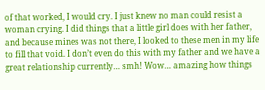of that worked, I would cry. I just knew no man could resist a woman crying. I did things that a little girl does with her father, and because mines was not there, I looked to these men in my life to fill that void. I don’t even do this with my father and we have a great relationship currently… smh! Wow… amazing how things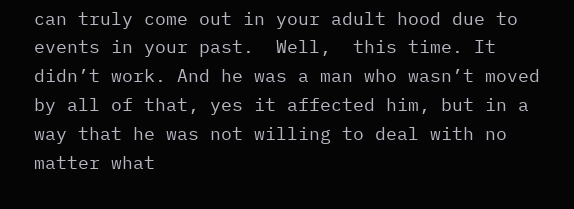can truly come out in your adult hood due to events in your past.  Well,  this time. It didn’t work. And he was a man who wasn’t moved by all of that, yes it affected him, but in a way that he was not willing to deal with no matter what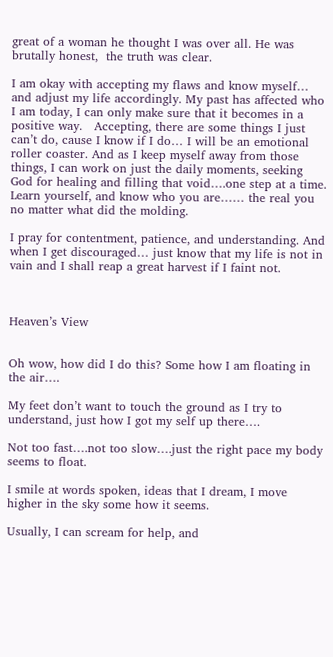great of a woman he thought I was over all. He was brutally honest,  the truth was clear.

I am okay with accepting my flaws and know myself… and adjust my life accordingly. My past has affected who I am today, I can only make sure that it becomes in a positive way.   Accepting, there are some things I just can’t do, cause I know if I do… I will be an emotional roller coaster. And as I keep myself away from those things, I can work on just the daily moments, seeking God for healing and filling that void….one step at a time. Learn yourself, and know who you are…… the real you no matter what did the molding.

I pray for contentment, patience, and understanding. And when I get discouraged… just know that my life is not in vain and I shall reap a great harvest if I faint not.



Heaven’s View


Oh wow, how did I do this? Some how I am floating in the air….

My feet don’t want to touch the ground as I try to understand, just how I got my self up there….

Not too fast….not too slow….just the right pace my body seems to float.

I smile at words spoken, ideas that I dream, I move higher in the sky some how it seems.

Usually, I can scream for help, and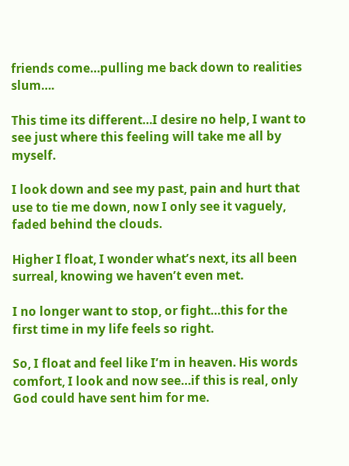friends come…pulling me back down to realities slum….

This time its different…I desire no help, I want to see just where this feeling will take me all by myself.

I look down and see my past, pain and hurt that use to tie me down, now I only see it vaguely, faded behind the clouds.

Higher I float, I wonder what’s next, its all been surreal, knowing we haven’t even met.

I no longer want to stop, or fight…this for the first time in my life feels so right.

So, I float and feel like I’m in heaven. His words comfort, I look and now see…if this is real, only God could have sent him for me.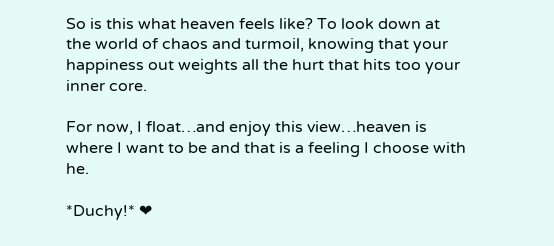So is this what heaven feels like? To look down at the world of chaos and turmoil, knowing that your happiness out weights all the hurt that hits too your inner core.

For now, I float…and enjoy this view…heaven is where I want to be and that is a feeling I choose with he.

*Duchy!* ❤